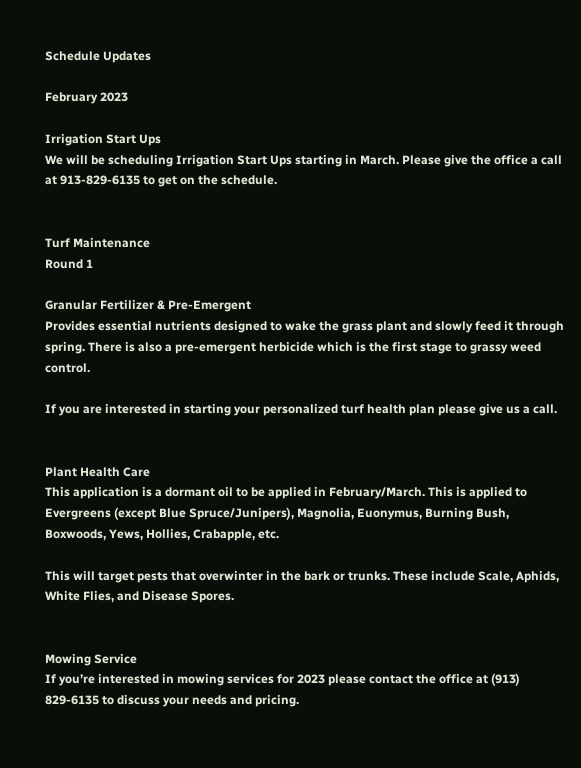Schedule Updates

February 2023

Irrigation Start Ups
We will be scheduling Irrigation Start Ups starting in March. Please give the office a call at 913-829-6135 to get on the schedule.


Turf Maintenance
Round 1

Granular Fertilizer & Pre-Emergent
Provides essential nutrients designed to wake the grass plant and slowly feed it through spring. There is also a pre-emergent herbicide which is the first stage to grassy weed control.

If you are interested in starting your personalized turf health plan please give us a call.


Plant Health Care
This application is a dormant oil to be applied in February/March. This is applied to Evergreens (except Blue Spruce/Junipers), Magnolia, Euonymus, Burning Bush, Boxwoods, Yews, Hollies, Crabapple, etc.

This will target pests that overwinter in the bark or trunks. These include Scale, Aphids, White Flies, and Disease Spores.


Mowing Service
If you’re interested in mowing services for 2023 please contact the office at (913) 829-6135 to discuss your needs and pricing.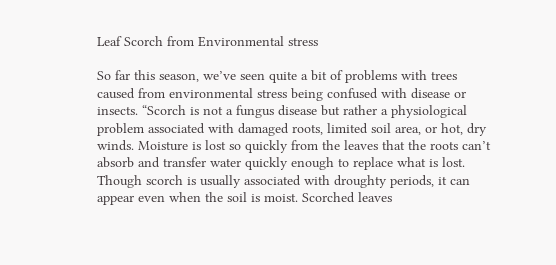Leaf Scorch from Environmental stress

So far this season, we’ve seen quite a bit of problems with trees caused from environmental stress being confused with disease or insects. “Scorch is not a fungus disease but rather a physiological problem associated with damaged roots, limited soil area, or hot, dry winds. Moisture is lost so quickly from the leaves that the roots can’t absorb and transfer water quickly enough to replace what is lost. Though scorch is usually associated with droughty periods, it can appear even when the soil is moist. Scorched leaves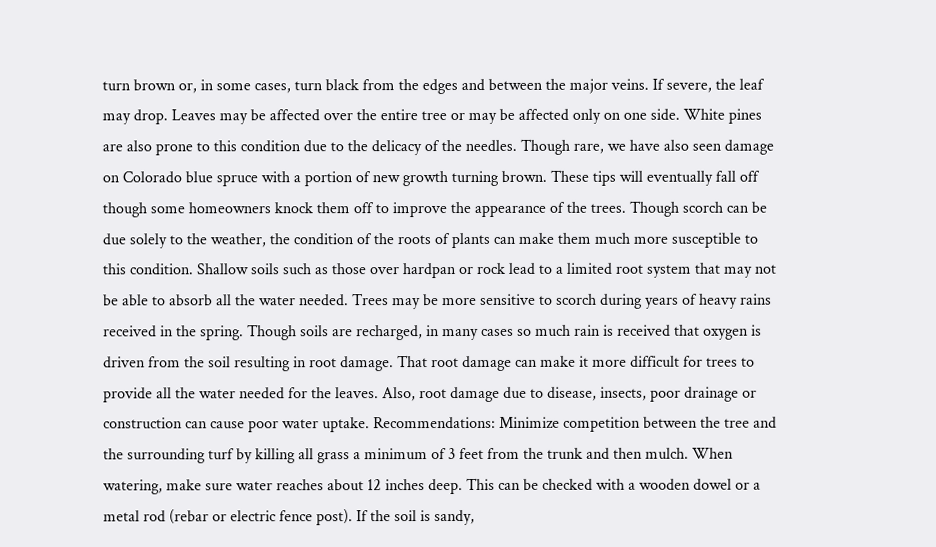turn brown or, in some cases, turn black from the edges and between the major veins. If severe, the leaf may drop. Leaves may be affected over the entire tree or may be affected only on one side. White pines are also prone to this condition due to the delicacy of the needles. Though rare, we have also seen damage on Colorado blue spruce with a portion of new growth turning brown. These tips will eventually fall off though some homeowners knock them off to improve the appearance of the trees. Though scorch can be due solely to the weather, the condition of the roots of plants can make them much more susceptible to this condition. Shallow soils such as those over hardpan or rock lead to a limited root system that may not be able to absorb all the water needed. Trees may be more sensitive to scorch during years of heavy rains received in the spring. Though soils are recharged, in many cases so much rain is received that oxygen is driven from the soil resulting in root damage. That root damage can make it more difficult for trees to provide all the water needed for the leaves. Also, root damage due to disease, insects, poor drainage or construction can cause poor water uptake. Recommendations: Minimize competition between the tree and the surrounding turf by killing all grass a minimum of 3 feet from the trunk and then mulch. When watering, make sure water reaches about 12 inches deep. This can be checked with a wooden dowel or a metal rod (rebar or electric fence post). If the soil is sandy,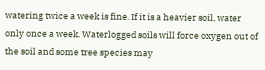watering twice a week is fine. If it is a heavier soil, water only once a week. Waterlogged soils will force oxygen out of the soil and some tree species may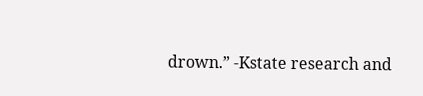drown.” -Kstate research and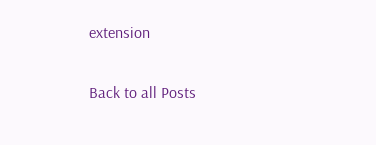extension

Back to all Posts